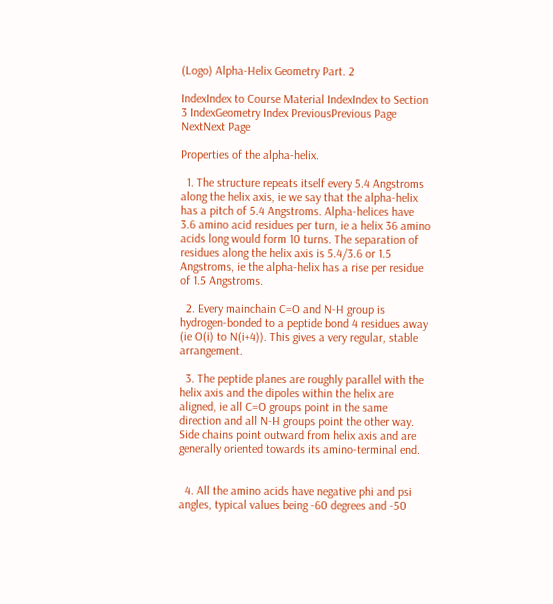(Logo) Alpha-Helix Geometry Part. 2

IndexIndex to Course Material IndexIndex to Section 3 IndexGeometry Index PreviousPrevious Page NextNext Page

Properties of the alpha-helix.

  1. The structure repeats itself every 5.4 Angstroms along the helix axis, ie we say that the alpha-helix has a pitch of 5.4 Angstroms. Alpha-helices have 3.6 amino acid residues per turn, ie a helix 36 amino acids long would form 10 turns. The separation of residues along the helix axis is 5.4/3.6 or 1.5 Angstroms, ie the alpha-helix has a rise per residue of 1.5 Angstroms.

  2. Every mainchain C=O and N-H group is hydrogen-bonded to a peptide bond 4 residues away (ie O(i) to N(i+4)). This gives a very regular, stable arrangement.

  3. The peptide planes are roughly parallel with the helix axis and the dipoles within the helix are aligned, ie all C=O groups point in the same direction and all N-H groups point the other way. Side chains point outward from helix axis and are generally oriented towards its amino-terminal end.


  4. All the amino acids have negative phi and psi angles, typical values being -60 degrees and -50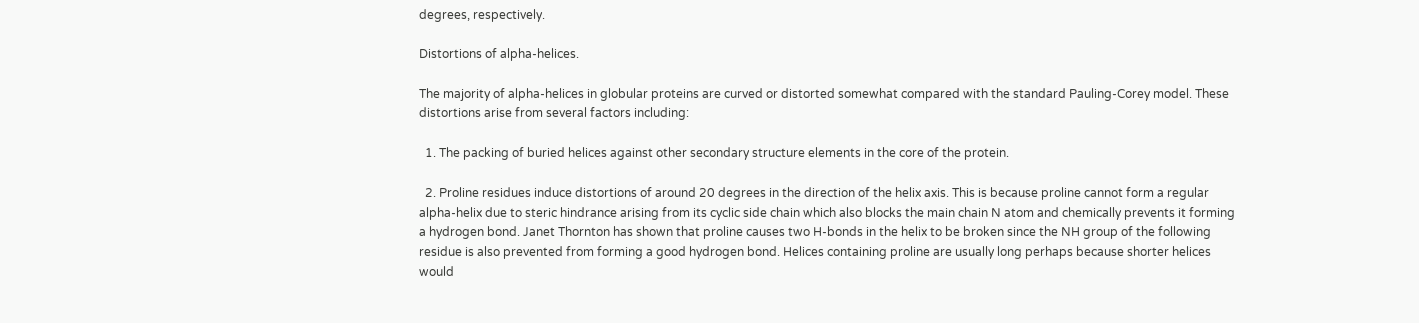degrees, respectively.

Distortions of alpha-helices.

The majority of alpha-helices in globular proteins are curved or distorted somewhat compared with the standard Pauling-Corey model. These distortions arise from several factors including:

  1. The packing of buried helices against other secondary structure elements in the core of the protein.

  2. Proline residues induce distortions of around 20 degrees in the direction of the helix axis. This is because proline cannot form a regular alpha-helix due to steric hindrance arising from its cyclic side chain which also blocks the main chain N atom and chemically prevents it forming a hydrogen bond. Janet Thornton has shown that proline causes two H-bonds in the helix to be broken since the NH group of the following residue is also prevented from forming a good hydrogen bond. Helices containing proline are usually long perhaps because shorter helices would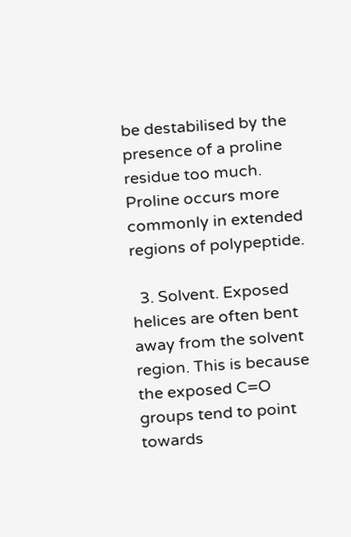be destabilised by the presence of a proline residue too much. Proline occurs more commonly in extended regions of polypeptide.

  3. Solvent. Exposed helices are often bent away from the solvent region. This is because the exposed C=O groups tend to point towards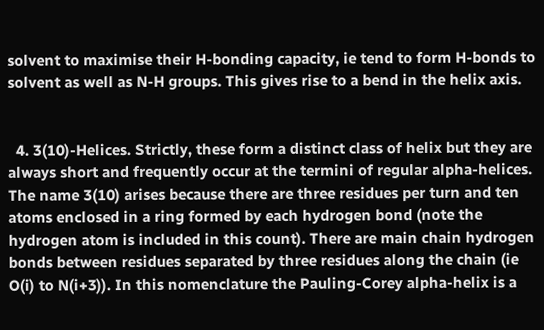solvent to maximise their H-bonding capacity, ie tend to form H-bonds to solvent as well as N-H groups. This gives rise to a bend in the helix axis.


  4. 3(10)-Helices. Strictly, these form a distinct class of helix but they are always short and frequently occur at the termini of regular alpha-helices. The name 3(10) arises because there are three residues per turn and ten atoms enclosed in a ring formed by each hydrogen bond (note the hydrogen atom is included in this count). There are main chain hydrogen bonds between residues separated by three residues along the chain (ie O(i) to N(i+3)). In this nomenclature the Pauling-Corey alpha-helix is a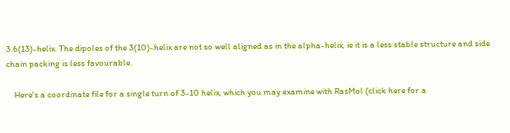3.6(13)-helix. The dipoles of the 3(10)-helix are not so well aligned as in the alpha-helix, ie it is a less stable structure and side chain packing is less favourable.

    Here's a coordinate file for a single turn of 3-10 helix, which you may examine with RasMol (click here for a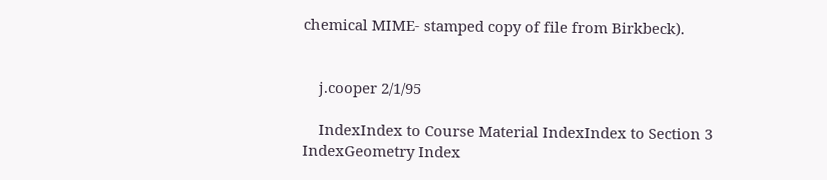chemical MIME- stamped copy of file from Birkbeck).


    j.cooper 2/1/95

    IndexIndex to Course Material IndexIndex to Section 3 IndexGeometry Index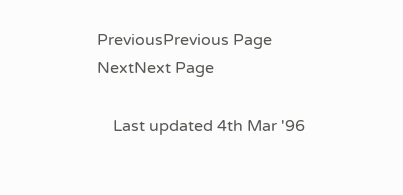PreviousPrevious Page NextNext Page

    Last updated 4th Mar '96